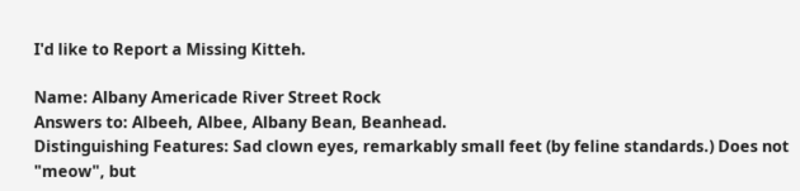I'd like to Report a Missing Kitteh.

Name: Albany Americade River Street Rock
Answers to: Albeeh, Albee, Albany Bean, Beanhead.
Distinguishing Features: Sad clown eyes, remarkably small feet (by feline standards.) Does not "meow", but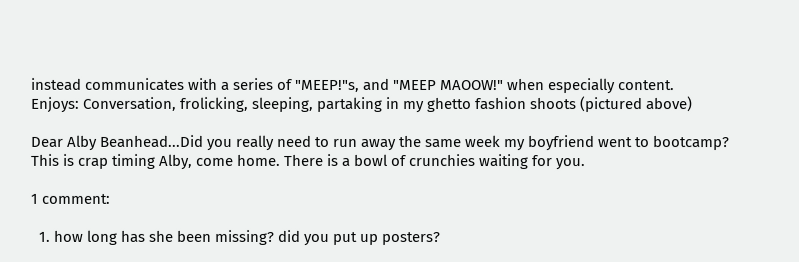instead communicates with a series of "MEEP!"s, and "MEEP MAOOW!" when especially content.
Enjoys: Conversation, frolicking, sleeping, partaking in my ghetto fashion shoots (pictured above)

Dear Alby Beanhead...Did you really need to run away the same week my boyfriend went to bootcamp? This is crap timing Alby, come home. There is a bowl of crunchies waiting for you.

1 comment:

  1. how long has she been missing? did you put up posters?